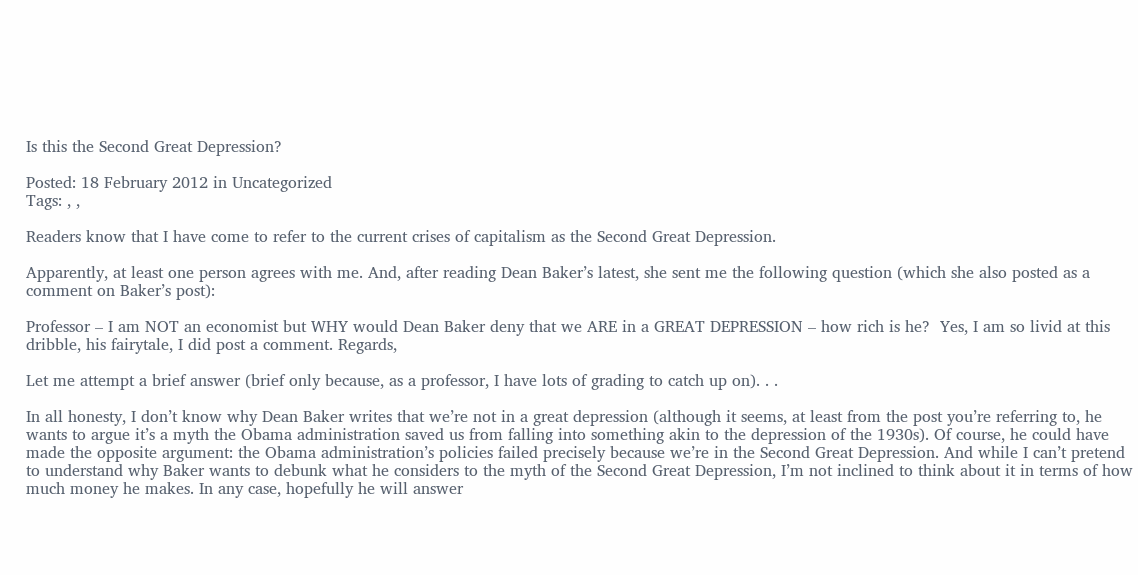Is this the Second Great Depression?

Posted: 18 February 2012 in Uncategorized
Tags: , ,

Readers know that I have come to refer to the current crises of capitalism as the Second Great Depression.

Apparently, at least one person agrees with me. And, after reading Dean Baker’s latest, she sent me the following question (which she also posted as a comment on Baker’s post):

Professor – I am NOT an economist but WHY would Dean Baker deny that we ARE in a GREAT DEPRESSION – how rich is he?  Yes, I am so livid at this dribble, his fairytale, I did post a comment. Regards,

Let me attempt a brief answer (brief only because, as a professor, I have lots of grading to catch up on). . .

In all honesty, I don’t know why Dean Baker writes that we’re not in a great depression (although it seems, at least from the post you’re referring to, he wants to argue it’s a myth the Obama administration saved us from falling into something akin to the depression of the 1930s). Of course, he could have made the opposite argument: the Obama administration’s policies failed precisely because we’re in the Second Great Depression. And while I can’t pretend to understand why Baker wants to debunk what he considers to the myth of the Second Great Depression, I’m not inclined to think about it in terms of how much money he makes. In any case, hopefully he will answer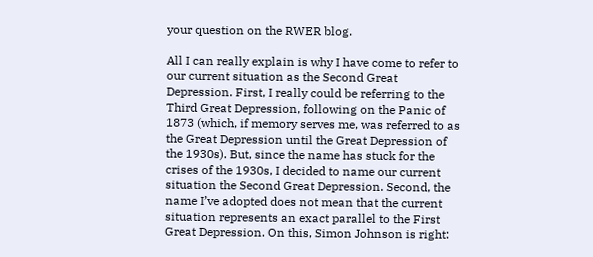your question on the RWER blog.

All I can really explain is why I have come to refer to our current situation as the Second Great Depression. First, I really could be referring to the Third Great Depression, following on the Panic of 1873 (which, if memory serves me, was referred to as the Great Depression until the Great Depression of the 1930s). But, since the name has stuck for the crises of the 1930s, I decided to name our current situation the Second Great Depression. Second, the name I’ve adopted does not mean that the current situation represents an exact parallel to the First Great Depression. On this, Simon Johnson is right: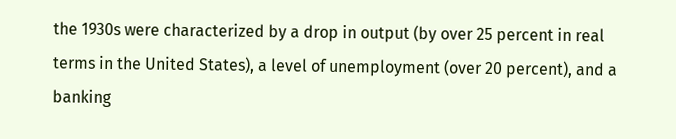the 1930s were characterized by a drop in output (by over 25 percent in real terms in the United States), a level of unemployment (over 20 percent), and a banking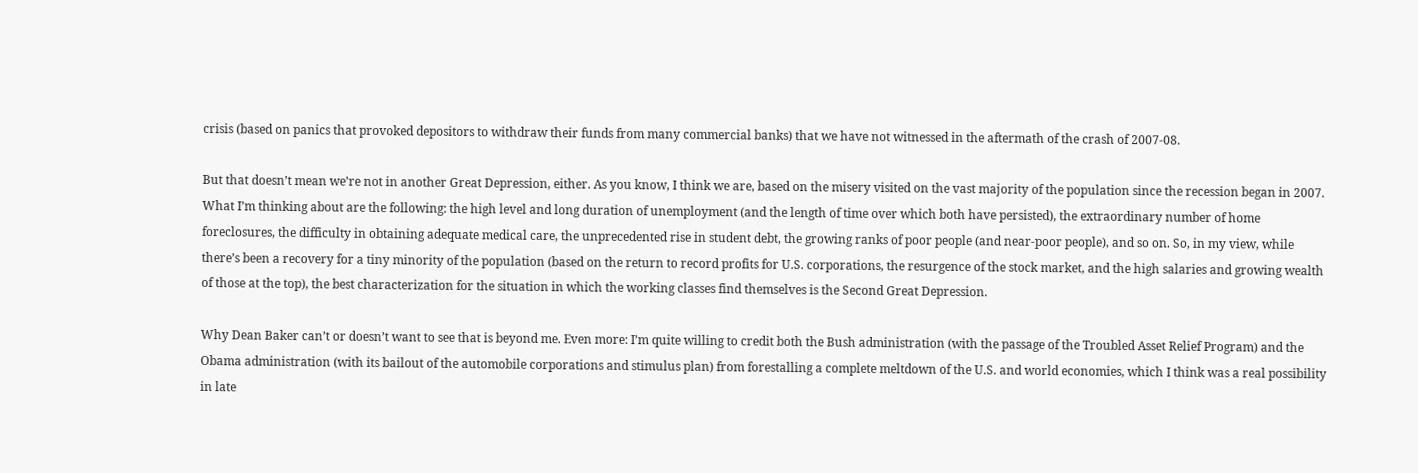crisis (based on panics that provoked depositors to withdraw their funds from many commercial banks) that we have not witnessed in the aftermath of the crash of 2007-08.

But that doesn’t mean we’re not in another Great Depression, either. As you know, I think we are, based on the misery visited on the vast majority of the population since the recession began in 2007. What I’m thinking about are the following: the high level and long duration of unemployment (and the length of time over which both have persisted), the extraordinary number of home foreclosures, the difficulty in obtaining adequate medical care, the unprecedented rise in student debt, the growing ranks of poor people (and near-poor people), and so on. So, in my view, while there’s been a recovery for a tiny minority of the population (based on the return to record profits for U.S. corporations, the resurgence of the stock market, and the high salaries and growing wealth of those at the top), the best characterization for the situation in which the working classes find themselves is the Second Great Depression.

Why Dean Baker can’t or doesn’t want to see that is beyond me. Even more: I’m quite willing to credit both the Bush administration (with the passage of the Troubled Asset Relief Program) and the Obama administration (with its bailout of the automobile corporations and stimulus plan) from forestalling a complete meltdown of the U.S. and world economies, which I think was a real possibility in late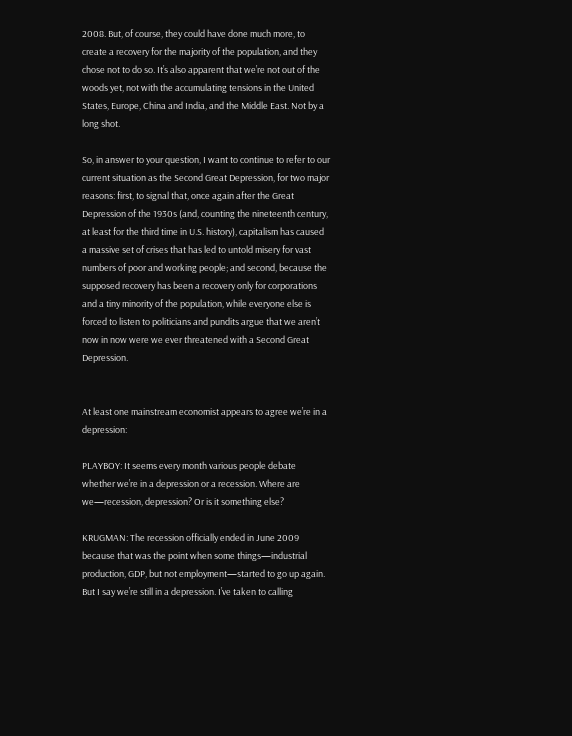2008. But, of course, they could have done much more, to create a recovery for the majority of the population, and they chose not to do so. It’s also apparent that we’re not out of the woods yet, not with the accumulating tensions in the United States, Europe, China and India, and the Middle East. Not by a long shot.

So, in answer to your question, I want to continue to refer to our current situation as the Second Great Depression, for two major reasons: first, to signal that, once again after the Great Depression of the 1930s (and, counting the nineteenth century, at least for the third time in U.S. history), capitalism has caused a massive set of crises that has led to untold misery for vast numbers of poor and working people; and second, because the supposed recovery has been a recovery only for corporations and a tiny minority of the population, while everyone else is forced to listen to politicians and pundits argue that we aren’t now in now were we ever threatened with a Second Great Depression.


At least one mainstream economist appears to agree we’re in a depression:

PLAYBOY: It seems every month various people debate whether we’re in a depression or a recession. Where are we—recession, depression? Or is it something else?

KRUGMAN: The recession officially ended in June 2009 because that was the point when some things—industrial production, GDP, but not employment—started to go up again. But I say we’re still in a depression. I’ve taken to calling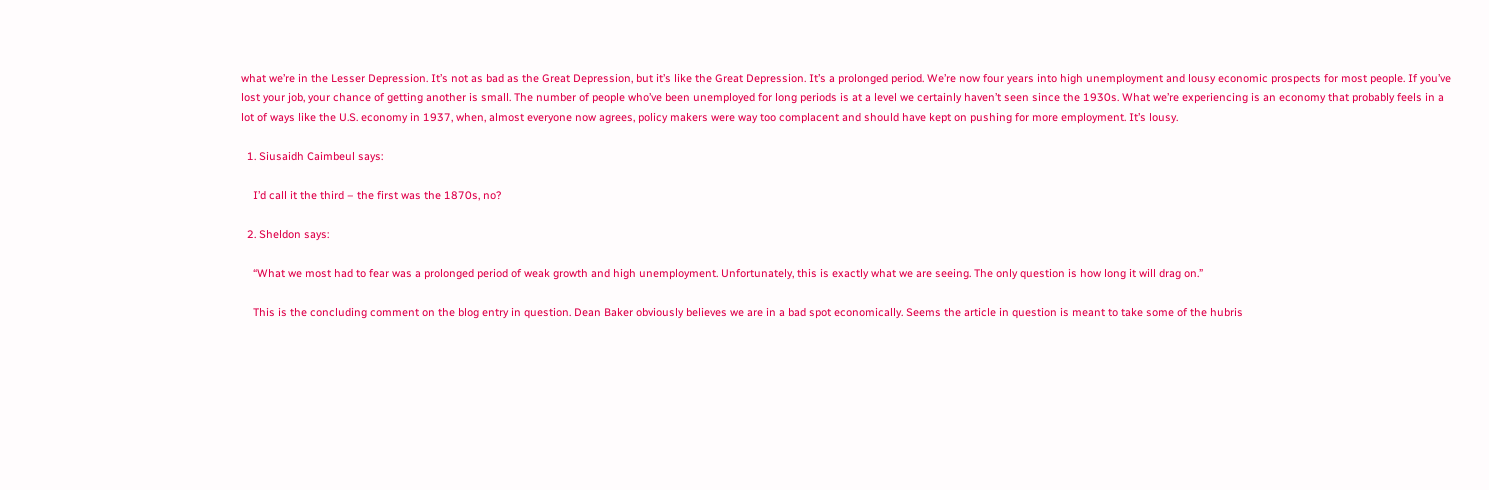what we’re in the Lesser Depression. It’s not as bad as the Great Depression, but it’s like the Great Depression. It’s a prolonged period. We’re now four years into high unemployment and lousy economic prospects for most people. If you’ve lost your job, your chance of getting another is small. The number of people who’ve been unemployed for long periods is at a level we certainly haven’t seen since the 1930s. What we’re experiencing is an economy that probably feels in a lot of ways like the U.S. economy in 1937, when, almost everyone now agrees, policy makers were way too complacent and should have kept on pushing for more employment. It’s lousy.

  1. Siusaidh Caimbeul says:

    I’d call it the third – the first was the 1870s, no?

  2. Sheldon says:

    “What we most had to fear was a prolonged period of weak growth and high unemployment. Unfortunately, this is exactly what we are seeing. The only question is how long it will drag on.”

    This is the concluding comment on the blog entry in question. Dean Baker obviously believes we are in a bad spot economically. Seems the article in question is meant to take some of the hubris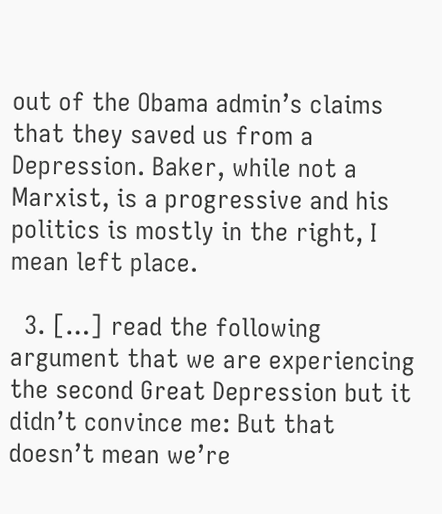out of the Obama admin’s claims that they saved us from a Depression. Baker, while not a Marxist, is a progressive and his politics is mostly in the right, I mean left place.

  3. […] read the following argument that we are experiencing the second Great Depression but it didn’t convince me: But that doesn’t mean we’re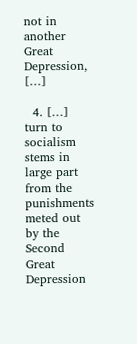not in another Great Depression, […]

  4. […] turn to socialism stems in large part from the punishments meted out by the Second Great Depression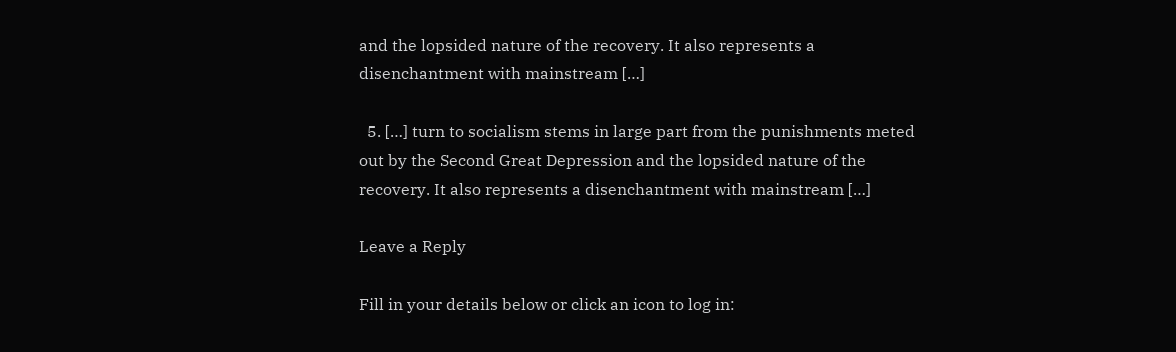and the lopsided nature of the recovery. It also represents a disenchantment with mainstream […]

  5. […] turn to socialism stems in large part from the punishments meted out by the Second Great Depression and the lopsided nature of the recovery. It also represents a disenchantment with mainstream […]

Leave a Reply

Fill in your details below or click an icon to log in: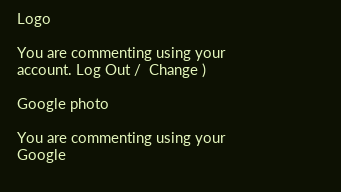Logo

You are commenting using your account. Log Out /  Change )

Google photo

You are commenting using your Google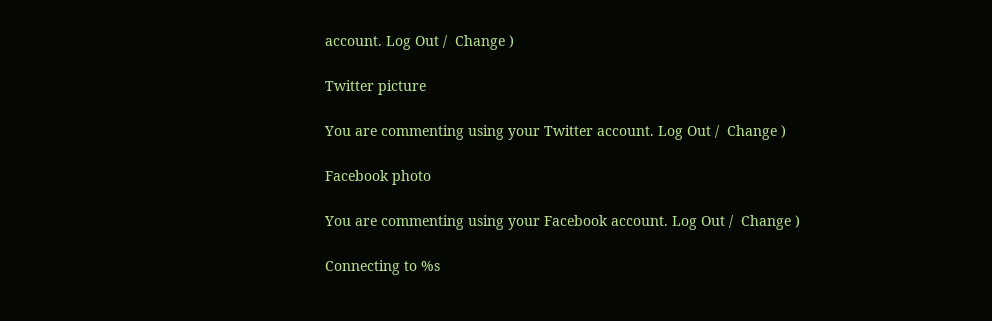account. Log Out /  Change )

Twitter picture

You are commenting using your Twitter account. Log Out /  Change )

Facebook photo

You are commenting using your Facebook account. Log Out /  Change )

Connecting to %s